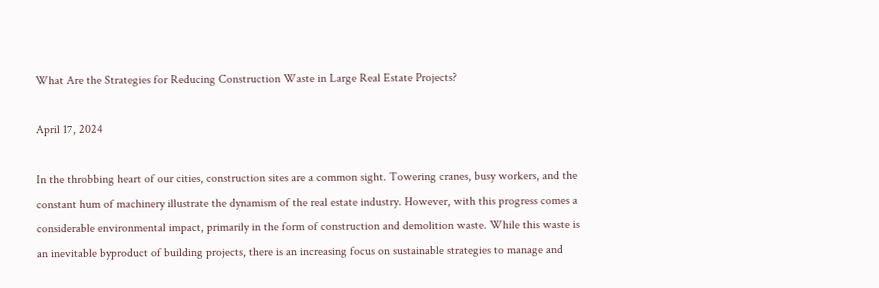What Are the Strategies for Reducing Construction Waste in Large Real Estate Projects?

April 17, 2024

In the throbbing heart of our cities, construction sites are a common sight. Towering cranes, busy workers, and the constant hum of machinery illustrate the dynamism of the real estate industry. However, with this progress comes a considerable environmental impact, primarily in the form of construction and demolition waste. While this waste is an inevitable byproduct of building projects, there is an increasing focus on sustainable strategies to manage and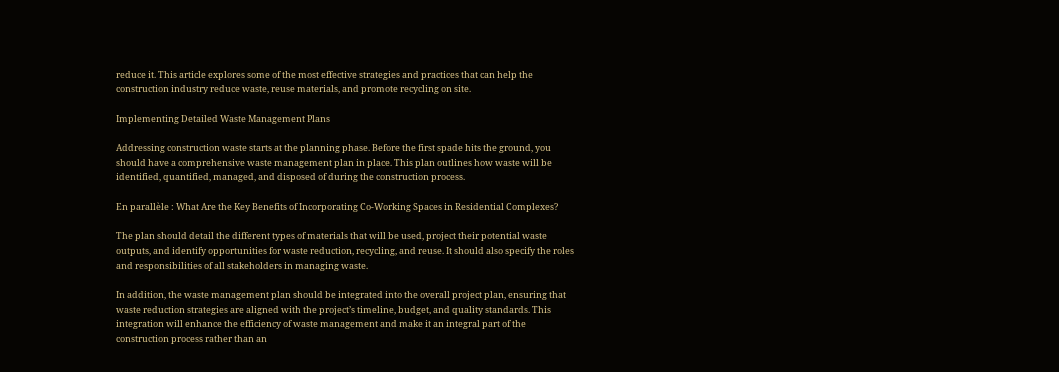reduce it. This article explores some of the most effective strategies and practices that can help the construction industry reduce waste, reuse materials, and promote recycling on site.

Implementing Detailed Waste Management Plans

Addressing construction waste starts at the planning phase. Before the first spade hits the ground, you should have a comprehensive waste management plan in place. This plan outlines how waste will be identified, quantified, managed, and disposed of during the construction process.

En parallèle : What Are the Key Benefits of Incorporating Co-Working Spaces in Residential Complexes?

The plan should detail the different types of materials that will be used, project their potential waste outputs, and identify opportunities for waste reduction, recycling, and reuse. It should also specify the roles and responsibilities of all stakeholders in managing waste.

In addition, the waste management plan should be integrated into the overall project plan, ensuring that waste reduction strategies are aligned with the project’s timeline, budget, and quality standards. This integration will enhance the efficiency of waste management and make it an integral part of the construction process rather than an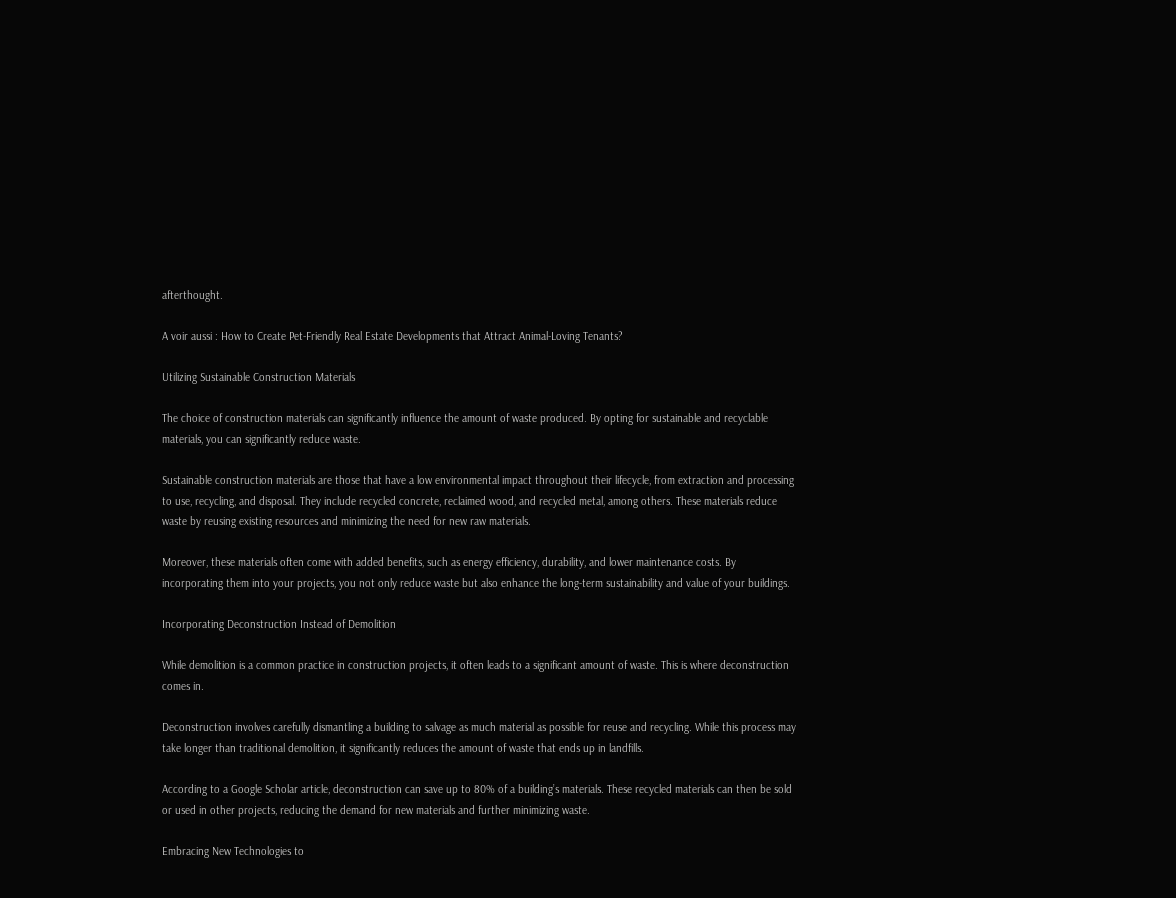afterthought.

A voir aussi : How to Create Pet-Friendly Real Estate Developments that Attract Animal-Loving Tenants?

Utilizing Sustainable Construction Materials

The choice of construction materials can significantly influence the amount of waste produced. By opting for sustainable and recyclable materials, you can significantly reduce waste.

Sustainable construction materials are those that have a low environmental impact throughout their lifecycle, from extraction and processing to use, recycling, and disposal. They include recycled concrete, reclaimed wood, and recycled metal, among others. These materials reduce waste by reusing existing resources and minimizing the need for new raw materials.

Moreover, these materials often come with added benefits, such as energy efficiency, durability, and lower maintenance costs. By incorporating them into your projects, you not only reduce waste but also enhance the long-term sustainability and value of your buildings.

Incorporating Deconstruction Instead of Demolition

While demolition is a common practice in construction projects, it often leads to a significant amount of waste. This is where deconstruction comes in.

Deconstruction involves carefully dismantling a building to salvage as much material as possible for reuse and recycling. While this process may take longer than traditional demolition, it significantly reduces the amount of waste that ends up in landfills.

According to a Google Scholar article, deconstruction can save up to 80% of a building’s materials. These recycled materials can then be sold or used in other projects, reducing the demand for new materials and further minimizing waste.

Embracing New Technologies to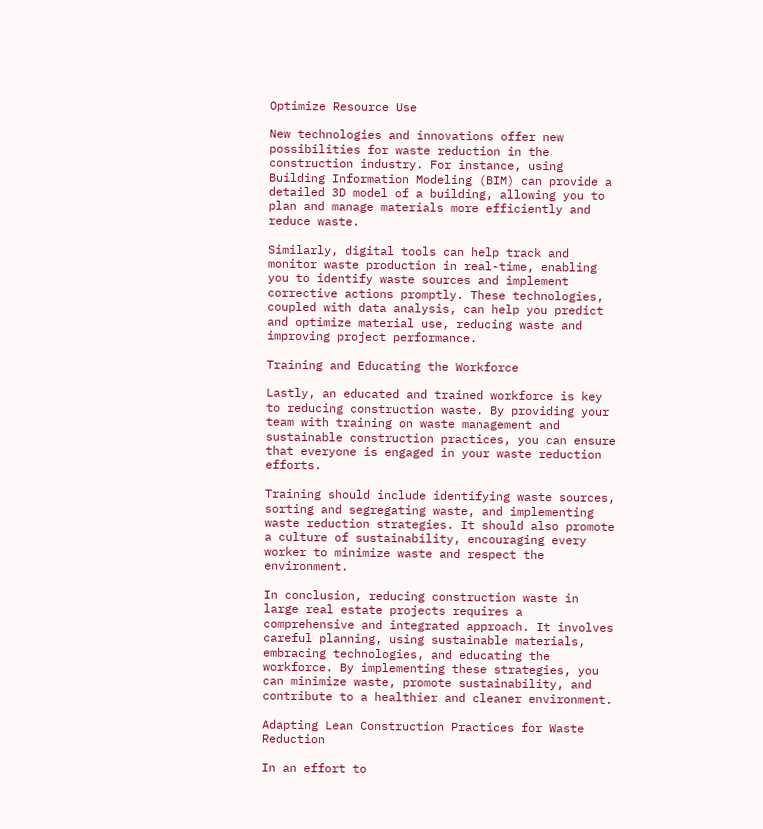Optimize Resource Use

New technologies and innovations offer new possibilities for waste reduction in the construction industry. For instance, using Building Information Modeling (BIM) can provide a detailed 3D model of a building, allowing you to plan and manage materials more efficiently and reduce waste.

Similarly, digital tools can help track and monitor waste production in real-time, enabling you to identify waste sources and implement corrective actions promptly. These technologies, coupled with data analysis, can help you predict and optimize material use, reducing waste and improving project performance.

Training and Educating the Workforce

Lastly, an educated and trained workforce is key to reducing construction waste. By providing your team with training on waste management and sustainable construction practices, you can ensure that everyone is engaged in your waste reduction efforts.

Training should include identifying waste sources, sorting and segregating waste, and implementing waste reduction strategies. It should also promote a culture of sustainability, encouraging every worker to minimize waste and respect the environment.

In conclusion, reducing construction waste in large real estate projects requires a comprehensive and integrated approach. It involves careful planning, using sustainable materials, embracing technologies, and educating the workforce. By implementing these strategies, you can minimize waste, promote sustainability, and contribute to a healthier and cleaner environment.

Adapting Lean Construction Practices for Waste Reduction

In an effort to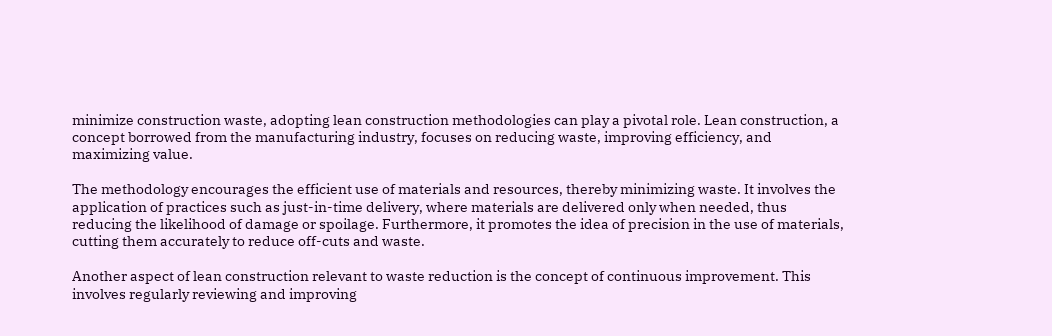minimize construction waste, adopting lean construction methodologies can play a pivotal role. Lean construction, a concept borrowed from the manufacturing industry, focuses on reducing waste, improving efficiency, and maximizing value.

The methodology encourages the efficient use of materials and resources, thereby minimizing waste. It involves the application of practices such as just-in-time delivery, where materials are delivered only when needed, thus reducing the likelihood of damage or spoilage. Furthermore, it promotes the idea of precision in the use of materials, cutting them accurately to reduce off-cuts and waste.

Another aspect of lean construction relevant to waste reduction is the concept of continuous improvement. This involves regularly reviewing and improving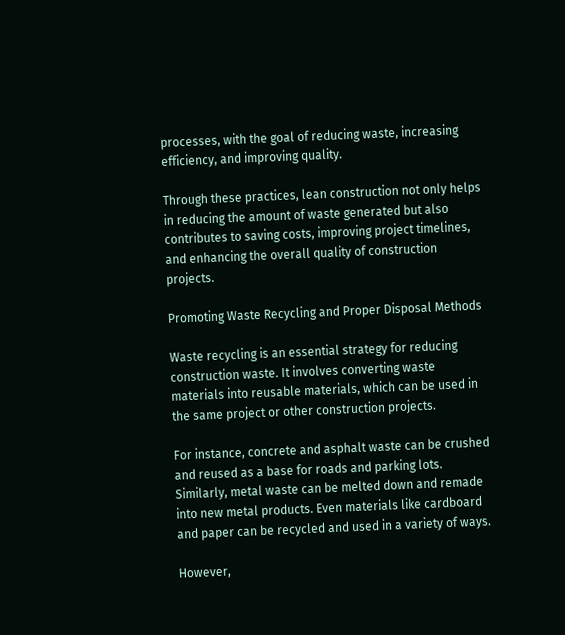processes, with the goal of reducing waste, increasing efficiency, and improving quality.

Through these practices, lean construction not only helps in reducing the amount of waste generated but also contributes to saving costs, improving project timelines, and enhancing the overall quality of construction projects.

Promoting Waste Recycling and Proper Disposal Methods

Waste recycling is an essential strategy for reducing construction waste. It involves converting waste materials into reusable materials, which can be used in the same project or other construction projects.

For instance, concrete and asphalt waste can be crushed and reused as a base for roads and parking lots. Similarly, metal waste can be melted down and remade into new metal products. Even materials like cardboard and paper can be recycled and used in a variety of ways.

However,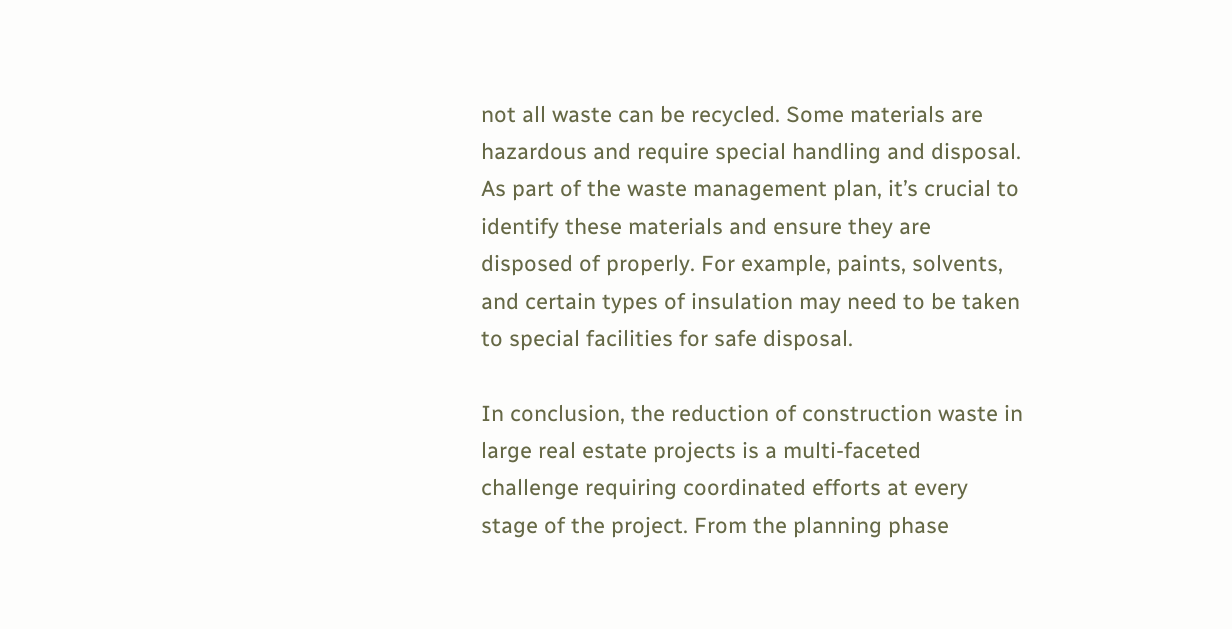not all waste can be recycled. Some materials are hazardous and require special handling and disposal. As part of the waste management plan, it’s crucial to identify these materials and ensure they are disposed of properly. For example, paints, solvents, and certain types of insulation may need to be taken to special facilities for safe disposal.

In conclusion, the reduction of construction waste in large real estate projects is a multi-faceted challenge requiring coordinated efforts at every stage of the project. From the planning phase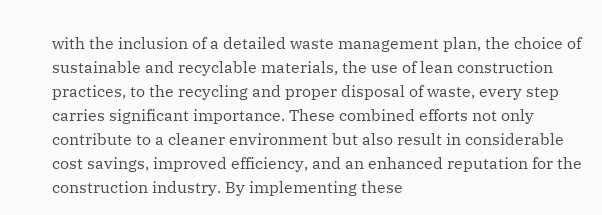with the inclusion of a detailed waste management plan, the choice of sustainable and recyclable materials, the use of lean construction practices, to the recycling and proper disposal of waste, every step carries significant importance. These combined efforts not only contribute to a cleaner environment but also result in considerable cost savings, improved efficiency, and an enhanced reputation for the construction industry. By implementing these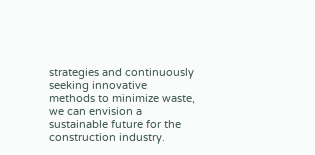strategies and continuously seeking innovative methods to minimize waste, we can envision a sustainable future for the construction industry.